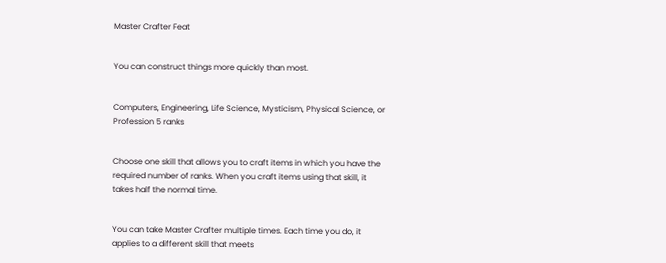Master Crafter Feat


You can construct things more quickly than most.


Computers, Engineering, Life Science, Mysticism, Physical Science, or Profession 5 ranks


Choose one skill that allows you to craft items in which you have the required number of ranks. When you craft items using that skill, it takes half the normal time.


You can take Master Crafter multiple times. Each time you do, it applies to a different skill that meets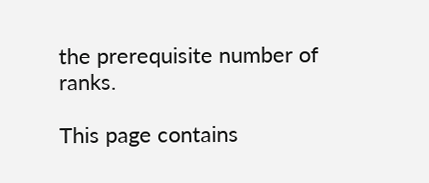the prerequisite number of ranks.

This page contains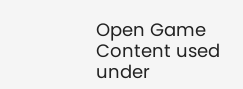Open Game Content used under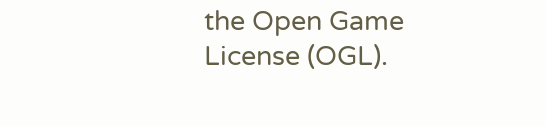the Open Game License (OGL).